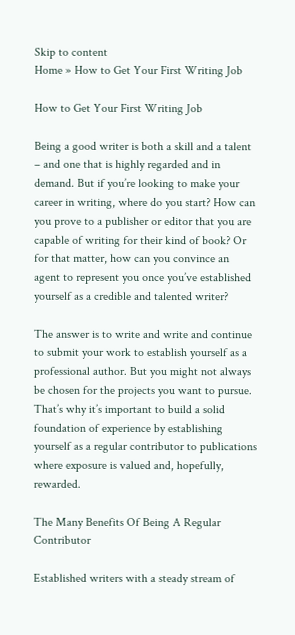Skip to content
Home » How to Get Your First Writing Job

How to Get Your First Writing Job

Being a good writer is both a skill and a talent – and one that is highly regarded and in demand. But if you’re looking to make your career in writing, where do you start? How can you prove to a publisher or editor that you are capable of writing for their kind of book? Or for that matter, how can you convince an agent to represent you once you’ve established yourself as a credible and talented writer?

The answer is to write and write and continue to submit your work to establish yourself as a professional author. But you might not always be chosen for the projects you want to pursue. That’s why it’s important to build a solid foundation of experience by establishing yourself as a regular contributor to publications where exposure is valued and, hopefully, rewarded.

The Many Benefits Of Being A Regular Contributor

Established writers with a steady stream of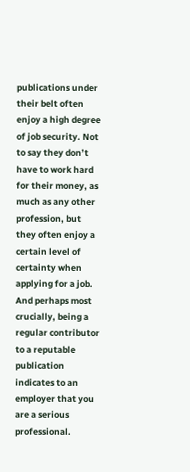publications under their belt often enjoy a high degree of job security. Not to say they don’t have to work hard for their money, as much as any other profession, but they often enjoy a certain level of certainty when applying for a job. And perhaps most crucially, being a regular contributor to a reputable publication indicates to an employer that you are a serious professional.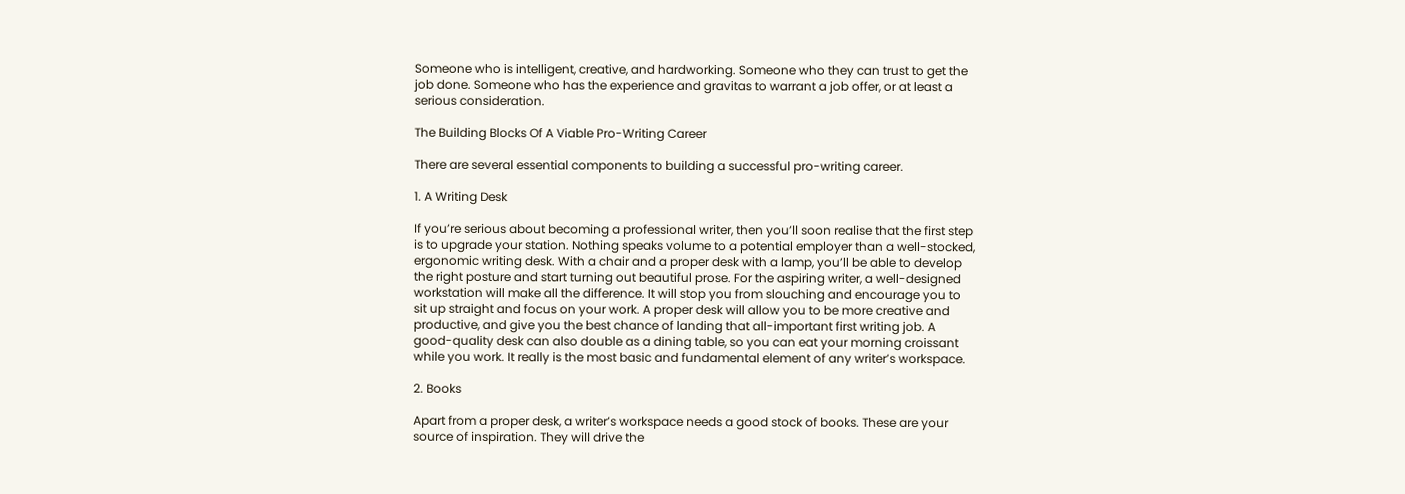Someone who is intelligent, creative, and hardworking. Someone who they can trust to get the job done. Someone who has the experience and gravitas to warrant a job offer, or at least a serious consideration.

The Building Blocks Of A Viable Pro-Writing Career

There are several essential components to building a successful pro-writing career.

1. A Writing Desk

If you’re serious about becoming a professional writer, then you’ll soon realise that the first step is to upgrade your station. Nothing speaks volume to a potential employer than a well-stocked, ergonomic writing desk. With a chair and a proper desk with a lamp, you’ll be able to develop the right posture and start turning out beautiful prose. For the aspiring writer, a well-designed workstation will make all the difference. It will stop you from slouching and encourage you to sit up straight and focus on your work. A proper desk will allow you to be more creative and productive, and give you the best chance of landing that all-important first writing job. A good-quality desk can also double as a dining table, so you can eat your morning croissant while you work. It really is the most basic and fundamental element of any writer’s workspace.

2. Books

Apart from a proper desk, a writer’s workspace needs a good stock of books. These are your source of inspiration. They will drive the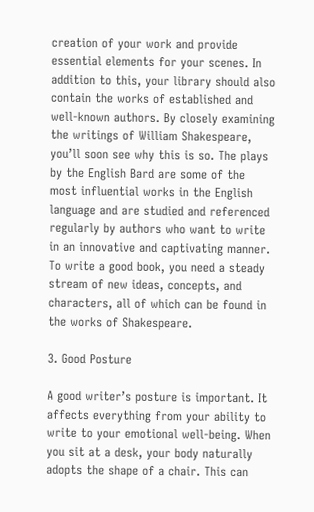creation of your work and provide essential elements for your scenes. In addition to this, your library should also contain the works of established and well-known authors. By closely examining the writings of William Shakespeare, you’ll soon see why this is so. The plays by the English Bard are some of the most influential works in the English language and are studied and referenced regularly by authors who want to write in an innovative and captivating manner. To write a good book, you need a steady stream of new ideas, concepts, and characters, all of which can be found in the works of Shakespeare.

3. Good Posture

A good writer’s posture is important. It affects everything from your ability to write to your emotional well-being. When you sit at a desk, your body naturally adopts the shape of a chair. This can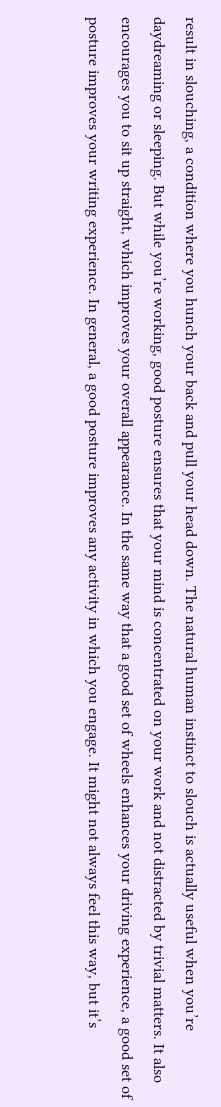result in slouching, a condition where you hunch your back and pull your head down. The natural human instinct to slouch is actually useful when you’re daydreaming or sleeping. But while you’re working, good posture ensures that your mind is concentrated on your work and not distracted by trivial matters. It also encourages you to sit up straight, which improves your overall appearance. In the same way that a good set of wheels enhances your driving experience, a good set of posture improves your writing experience. In general, a good posture improves any activity in which you engage. It might not always feel this way, but it’s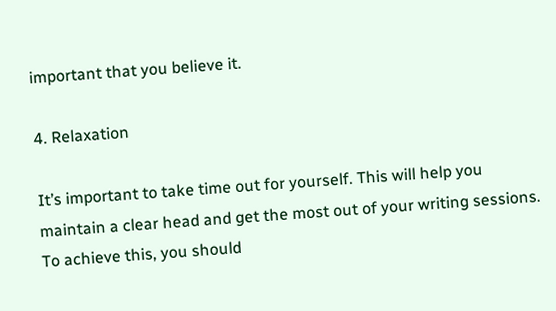important that you believe it.

4. Relaxation

It’s important to take time out for yourself. This will help you maintain a clear head and get the most out of your writing sessions. To achieve this, you should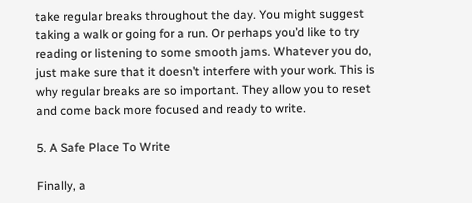take regular breaks throughout the day. You might suggest taking a walk or going for a run. Or perhaps you’d like to try reading or listening to some smooth jams. Whatever you do, just make sure that it doesn’t interfere with your work. This is why regular breaks are so important. They allow you to reset and come back more focused and ready to write.

5. A Safe Place To Write

Finally, a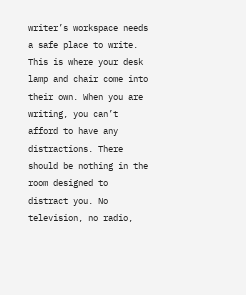writer’s workspace needs a safe place to write. This is where your desk lamp and chair come into their own. When you are writing, you can’t afford to have any distractions. There should be nothing in the room designed to distract you. No television, no radio,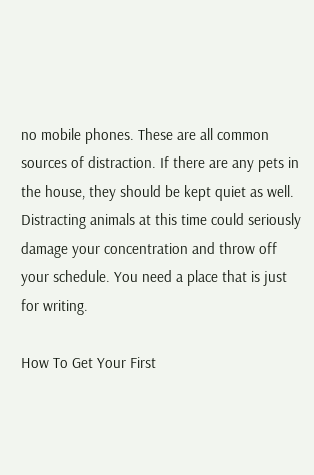no mobile phones. These are all common sources of distraction. If there are any pets in the house, they should be kept quiet as well. Distracting animals at this time could seriously damage your concentration and throw off your schedule. You need a place that is just for writing.

How To Get Your First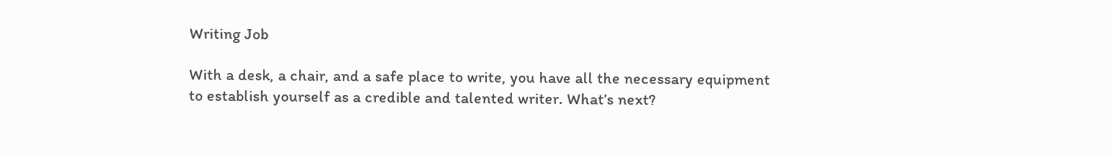Writing Job

With a desk, a chair, and a safe place to write, you have all the necessary equipment to establish yourself as a credible and talented writer. What’s next?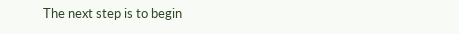The next step is to begin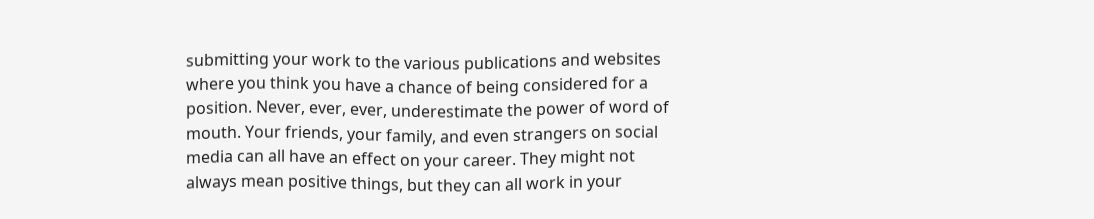submitting your work to the various publications and websites where you think you have a chance of being considered for a position. Never, ever, ever, underestimate the power of word of mouth. Your friends, your family, and even strangers on social media can all have an effect on your career. They might not always mean positive things, but they can all work in your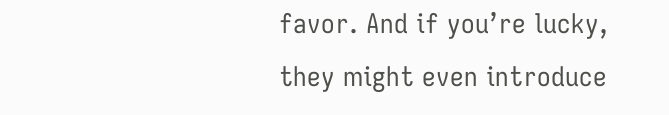favor. And if you’re lucky, they might even introduce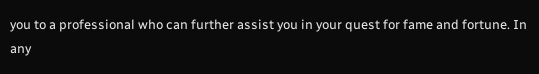you to a professional who can further assist you in your quest for fame and fortune. In any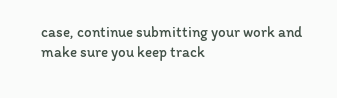case, continue submitting your work and make sure you keep track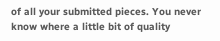of all your submitted pieces. You never know where a little bit of quality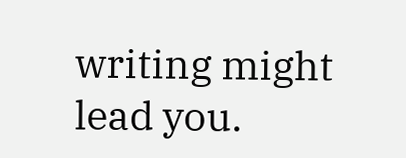writing might lead you.